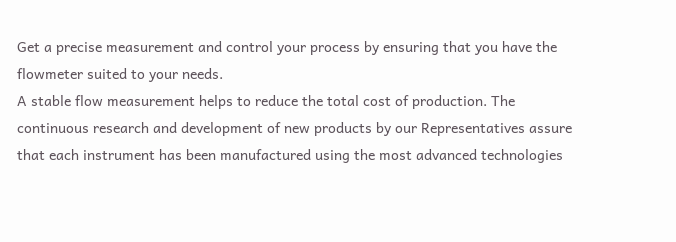Get a precise measurement and control your process by ensuring that you have the flowmeter suited to your needs.
A stable flow measurement helps to reduce the total cost of production. The continuous research and development of new products by our Representatives assure that each instrument has been manufactured using the most advanced technologies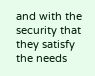and with the security that they satisfy the needs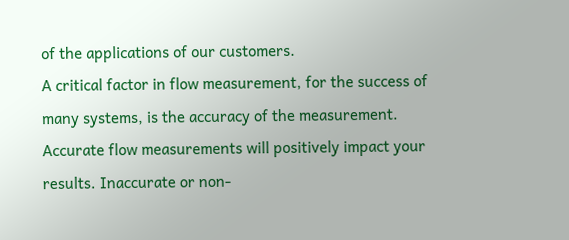of the applications of our customers.
A critical factor in flow measurement, for the success of many systems, is the accuracy of the measurement. Accurate flow measurements will positively impact your results. Inaccurate or non-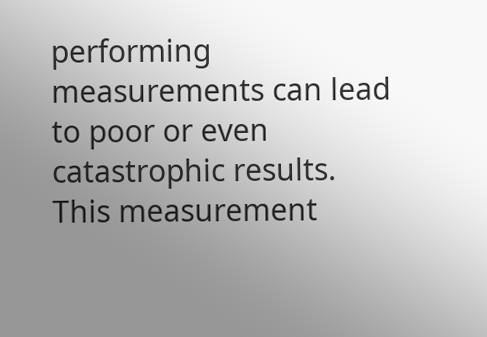performing measurements can lead to poor or even catastrophic results.
This measurement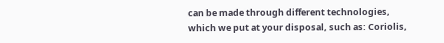can be made through different technologies, which we put at your disposal, such as: Coriolis,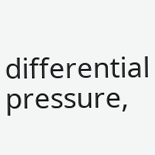differential pressure,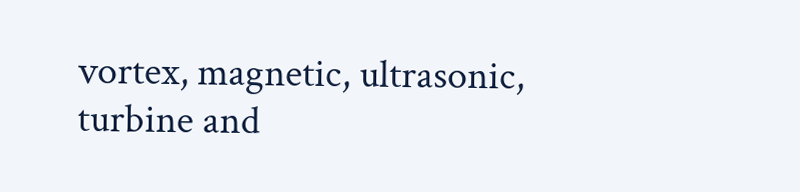vortex, magnetic, ultrasonic, turbine and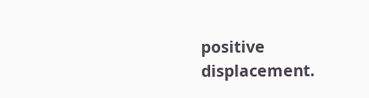positive displacement.